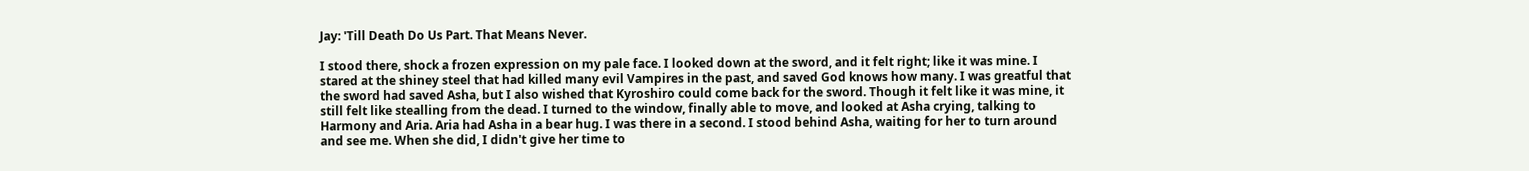Jay: 'Till Death Do Us Part. That Means Never.

I stood there, shock a frozen expression on my pale face. I looked down at the sword, and it felt right; like it was mine. I stared at the shiney steel that had killed many evil Vampires in the past, and saved God knows how many. I was greatful that the sword had saved Asha, but I also wished that Kyroshiro could come back for the sword. Though it felt like it was mine, it still felt like stealling from the dead. I turned to the window, finally able to move, and looked at Asha crying, talking to Harmony and Aria. Aria had Asha in a bear hug. I was there in a second. I stood behind Asha, waiting for her to turn around and see me. When she did, I didn't give her time to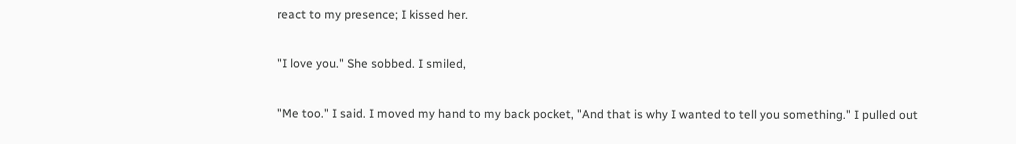react to my presence; I kissed her.

"I love you." She sobbed. I smiled,

"Me too." I said. I moved my hand to my back pocket, "And that is why I wanted to tell you something." I pulled out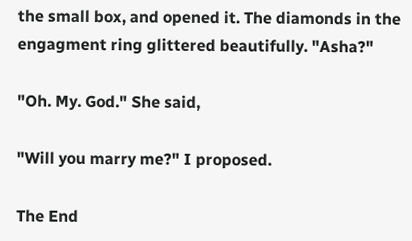the small box, and opened it. The diamonds in the engagment ring glittered beautifully. "Asha?"

"Oh. My. God." She said,

"Will you marry me?" I proposed.

The End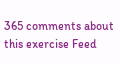365 comments about this exercise Feed